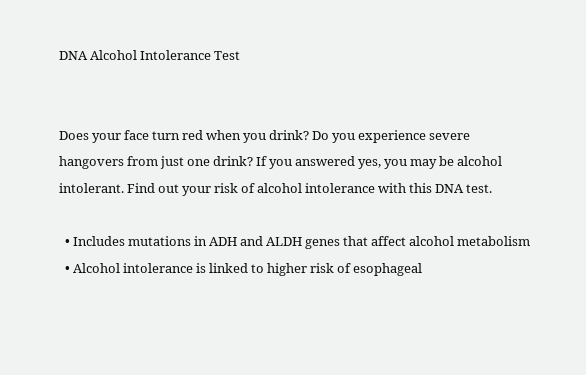DNA Alcohol Intolerance Test


Does your face turn red when you drink? Do you experience severe hangovers from just one drink? If you answered yes, you may be alcohol intolerant. Find out your risk of alcohol intolerance with this DNA test.

  • Includes mutations in ADH and ALDH genes that affect alcohol metabolism
  • Alcohol intolerance is linked to higher risk of esophageal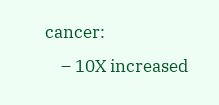cancer:
    – 10X increased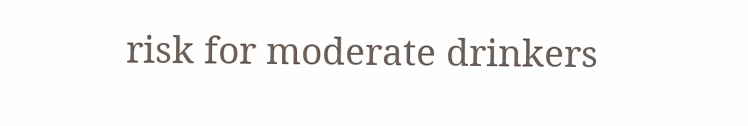risk for moderate drinkers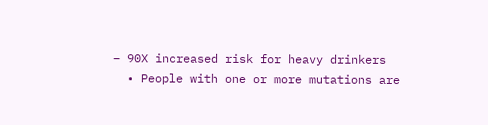– 90X increased risk for heavy drinkers
  • People with one or more mutations are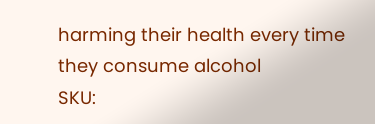harming their health every time they consume alcohol
SKU: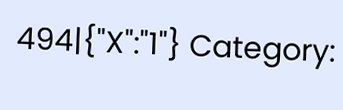494|{"X":"1"} Category: